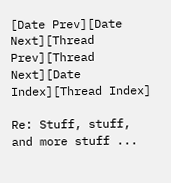[Date Prev][Date Next][Thread Prev][Thread Next][Date Index][Thread Index]

Re: Stuff, stuff, and more stuff ...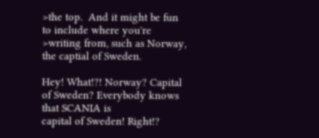>the top.  And it might be fun to include where you're
>writing from, such as Norway, the captial of Sweden.

Hey! What!?! Norway? Capital of Sweden? Everybody knows that SCANIA is
capital of Sweden! Right!?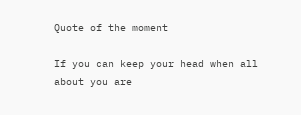Quote of the moment

If you can keep your head when all about you are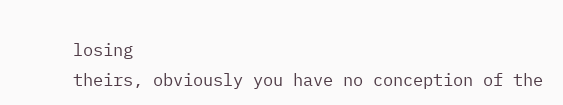losing
theirs, obviously you have no conception of the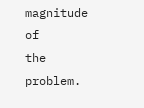magnitude of
the problem.